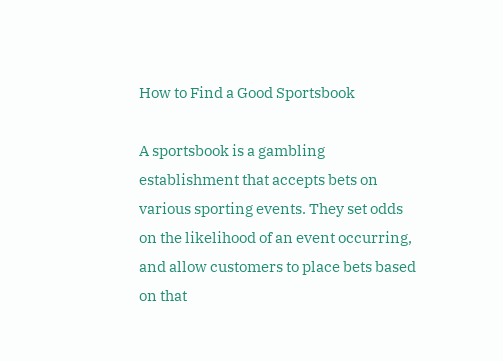How to Find a Good Sportsbook

A sportsbook is a gambling establishment that accepts bets on various sporting events. They set odds on the likelihood of an event occurring, and allow customers to place bets based on that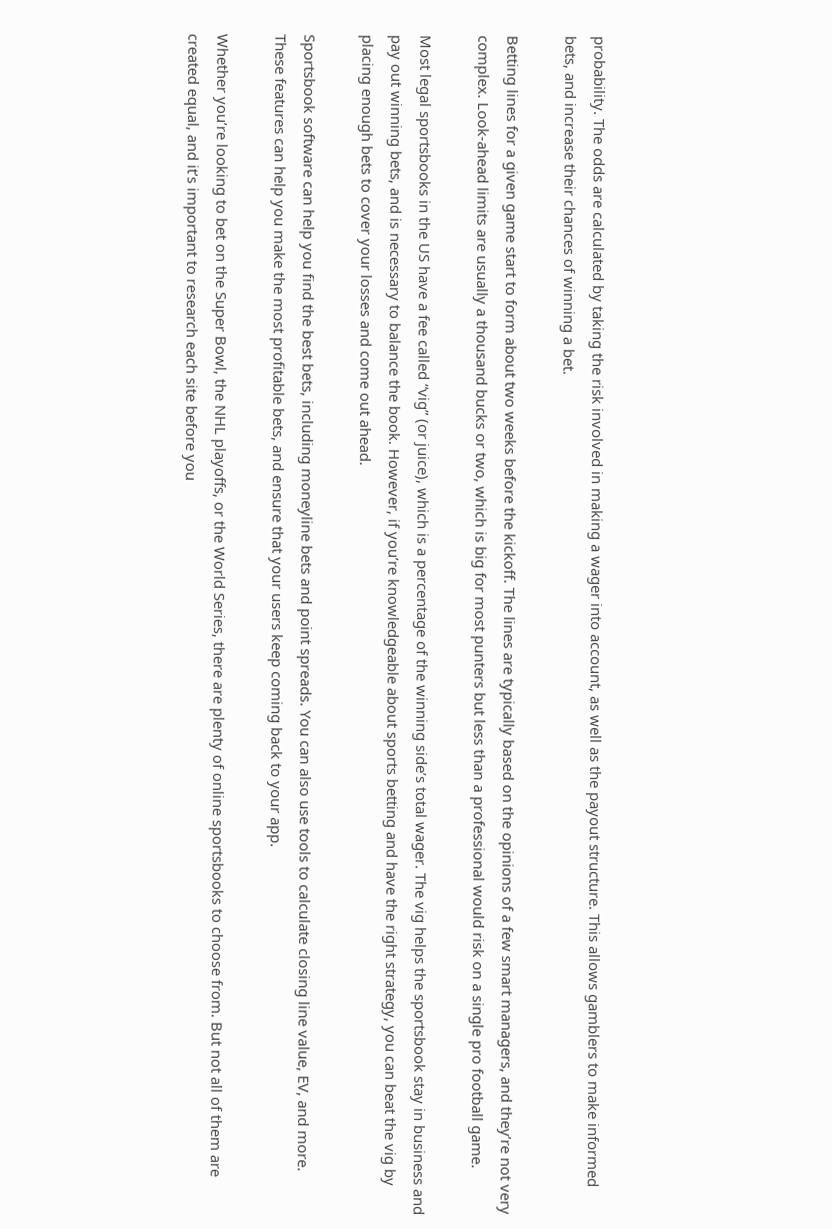probability. The odds are calculated by taking the risk involved in making a wager into account, as well as the payout structure. This allows gamblers to make informed bets, and increase their chances of winning a bet.

Betting lines for a given game start to form about two weeks before the kickoff. The lines are typically based on the opinions of a few smart managers, and they’re not very complex. Look-ahead limits are usually a thousand bucks or two, which is big for most punters but less than a professional would risk on a single pro football game.

Most legal sportsbooks in the US have a fee called “vig” (or juice), which is a percentage of the winning side’s total wager. The vig helps the sportsbook stay in business and pay out winning bets, and is necessary to balance the book. However, if you’re knowledgeable about sports betting and have the right strategy, you can beat the vig by placing enough bets to cover your losses and come out ahead.

Sportsbook software can help you find the best bets, including moneyline bets and point spreads. You can also use tools to calculate closing line value, EV, and more. These features can help you make the most profitable bets, and ensure that your users keep coming back to your app.

Whether you’re looking to bet on the Super Bowl, the NHL playoffs, or the World Series, there are plenty of online sportsbooks to choose from. But not all of them are created equal, and it’s important to research each site before you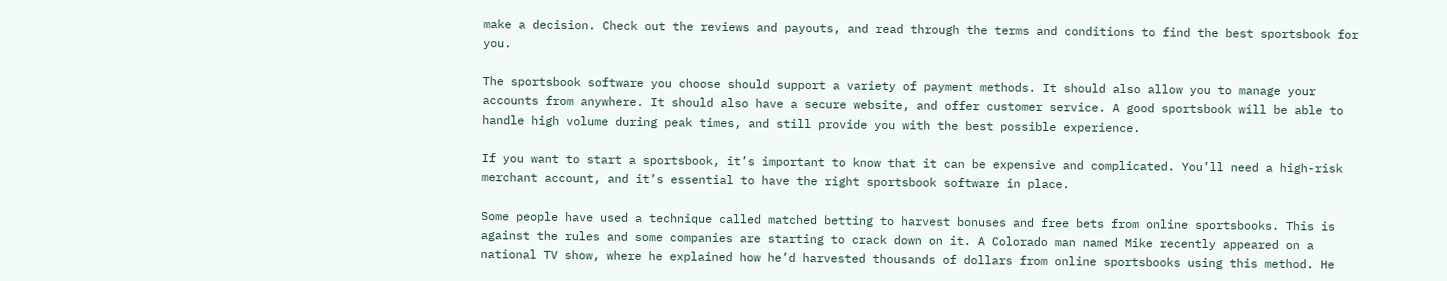make a decision. Check out the reviews and payouts, and read through the terms and conditions to find the best sportsbook for you.

The sportsbook software you choose should support a variety of payment methods. It should also allow you to manage your accounts from anywhere. It should also have a secure website, and offer customer service. A good sportsbook will be able to handle high volume during peak times, and still provide you with the best possible experience.

If you want to start a sportsbook, it’s important to know that it can be expensive and complicated. You’ll need a high-risk merchant account, and it’s essential to have the right sportsbook software in place.

Some people have used a technique called matched betting to harvest bonuses and free bets from online sportsbooks. This is against the rules and some companies are starting to crack down on it. A Colorado man named Mike recently appeared on a national TV show, where he explained how he’d harvested thousands of dollars from online sportsbooks using this method. He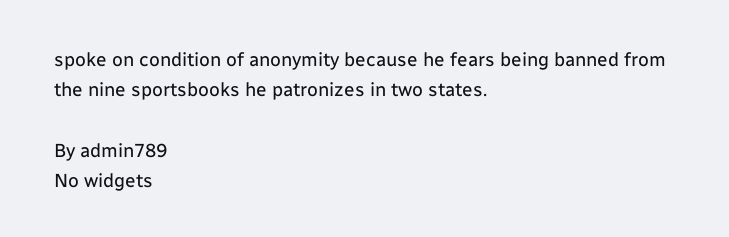spoke on condition of anonymity because he fears being banned from the nine sportsbooks he patronizes in two states.

By admin789
No widgets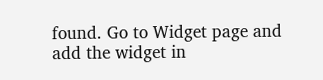found. Go to Widget page and add the widget in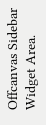Offcanvas Sidebar Widget Area.